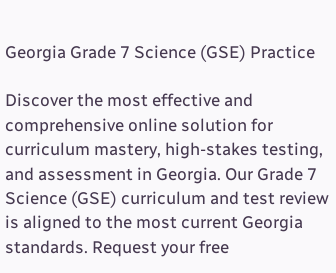Georgia Grade 7 Science (GSE) Practice

Discover the most effective and comprehensive online solution for curriculum mastery, high-stakes testing, and assessment in Georgia. Our Grade 7 Science (GSE) curriculum and test review is aligned to the most current Georgia standards. Request your free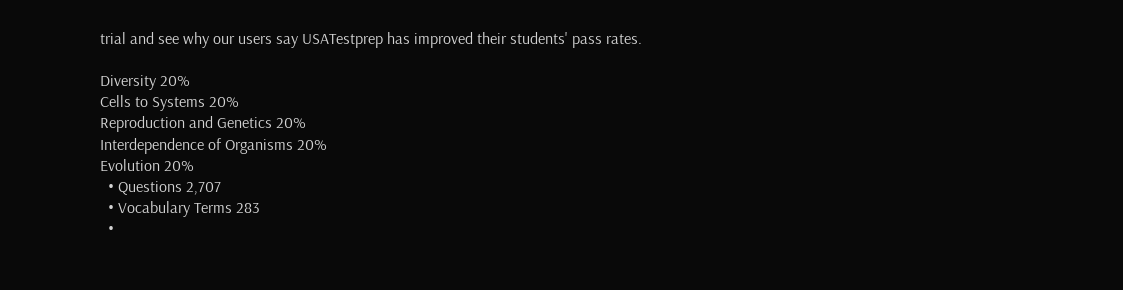trial and see why our users say USATestprep has improved their students' pass rates.

Diversity 20%
Cells to Systems 20%
Reproduction and Genetics 20%
Interdependence of Organisms 20%
Evolution 20%
  • Questions 2,707
  • Vocabulary Terms 283
  •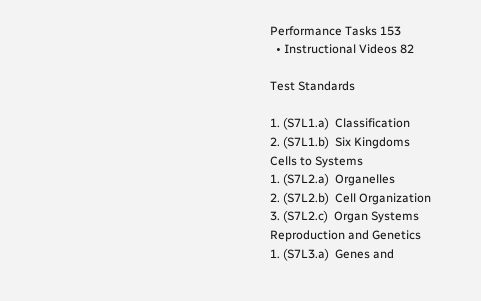Performance Tasks 153
  • Instructional Videos 82

Test Standards

1. (S7L1.a)  Classification
2. (S7L1.b)  Six Kingdoms
Cells to Systems
1. (S7L2.a)  Organelles
2. (S7L2.b)  Cell Organization
3. (S7L2.c)  Organ Systems
Reproduction and Genetics
1. (S7L3.a)  Genes and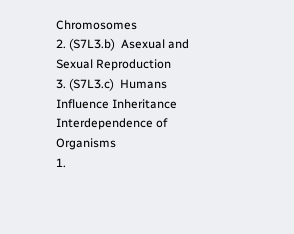Chromosomes
2. (S7L3.b)  Asexual and Sexual Reproduction
3. (S7L3.c)  Humans Influence Inheritance
Interdependence of Organisms
1.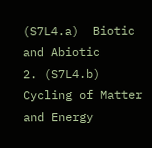(S7L4.a)  Biotic and Abiotic
2. (S7L4.b)  Cycling of Matter and Energy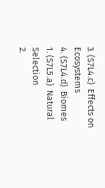3. (S7L4.c)  Effects on Ecosystems
4. (S7L4.d)  Biomes
1. (S7L5.a)  Natural Selection
2.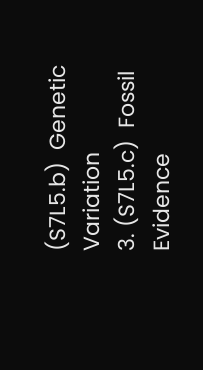(S7L5.b)  Genetic Variation
3. (S7L5.c)  Fossil Evidence